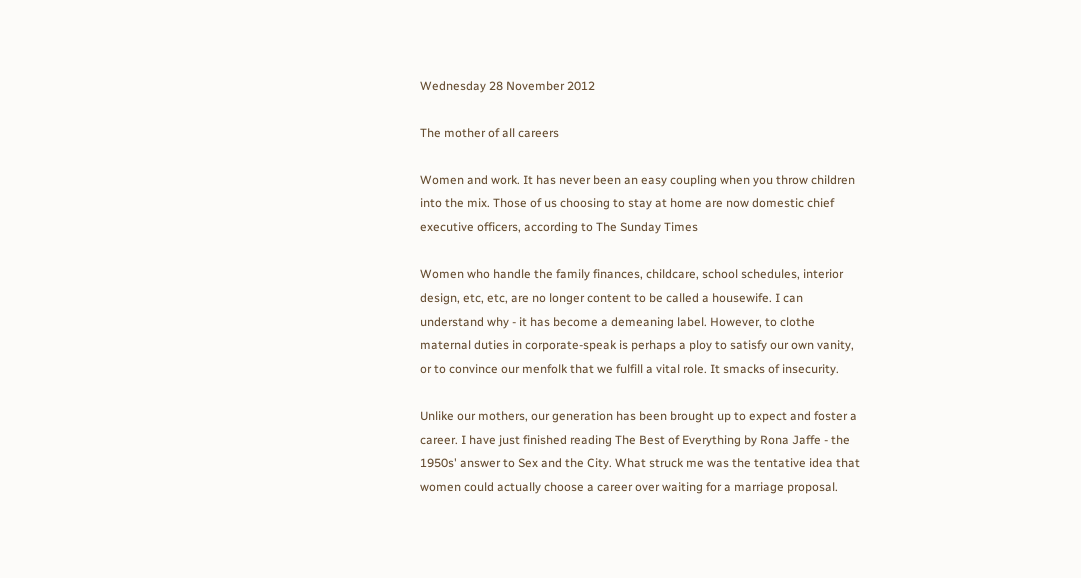Wednesday 28 November 2012

The mother of all careers

Women and work. It has never been an easy coupling when you throw children into the mix. Those of us choosing to stay at home are now domestic chief executive officers, according to The Sunday Times

Women who handle the family finances, childcare, school schedules, interior design, etc, etc, are no longer content to be called a housewife. I can understand why - it has become a demeaning label. However, to clothe maternal duties in corporate-speak is perhaps a ploy to satisfy our own vanity, or to convince our menfolk that we fulfill a vital role. It smacks of insecurity.

Unlike our mothers, our generation has been brought up to expect and foster a career. I have just finished reading The Best of Everything by Rona Jaffe - the 1950s' answer to Sex and the City. What struck me was the tentative idea that women could actually choose a career over waiting for a marriage proposal.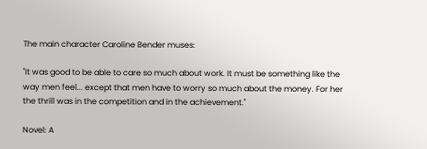The main character Caroline Bender muses:

"It was good to be able to care so much about work. It must be something like the way men feel... except that men have to worry so much about the money. For her the thrill was in the competition and in the achievement."

Novel: A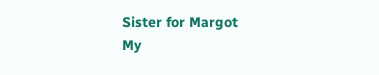Sister for Margot
My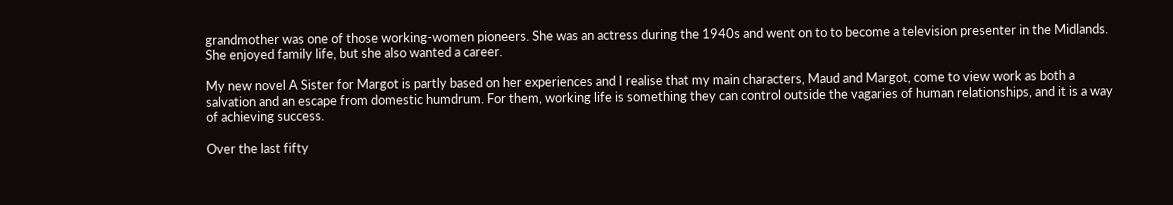grandmother was one of those working-women pioneers. She was an actress during the 1940s and went on to to become a television presenter in the Midlands. She enjoyed family life, but she also wanted a career.

My new novel A Sister for Margot is partly based on her experiences and I realise that my main characters, Maud and Margot, come to view work as both a salvation and an escape from domestic humdrum. For them, working life is something they can control outside the vagaries of human relationships, and it is a way of achieving success.

Over the last fifty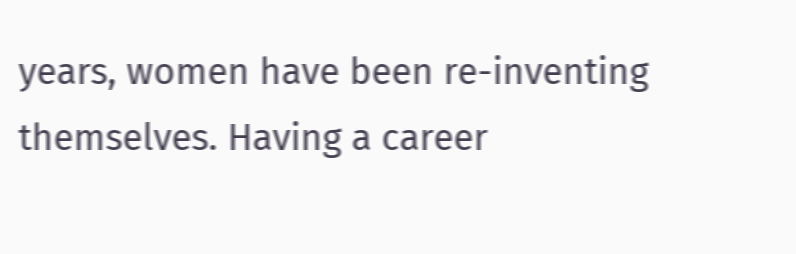years, women have been re-inventing themselves. Having a career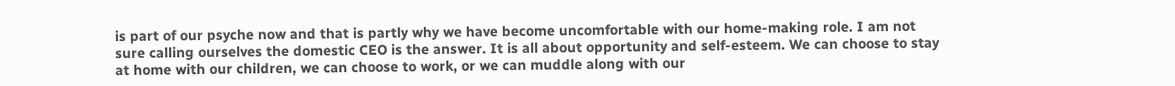is part of our psyche now and that is partly why we have become uncomfortable with our home-making role. I am not sure calling ourselves the domestic CEO is the answer. It is all about opportunity and self-esteem. We can choose to stay at home with our children, we can choose to work, or we can muddle along with our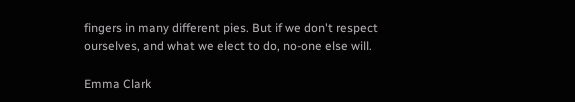fingers in many different pies. But if we don't respect ourselves, and what we elect to do, no-one else will.

Emma Clark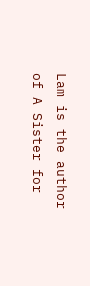Lam is the author of A Sister for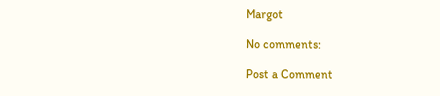Margot

No comments:

Post a Comment